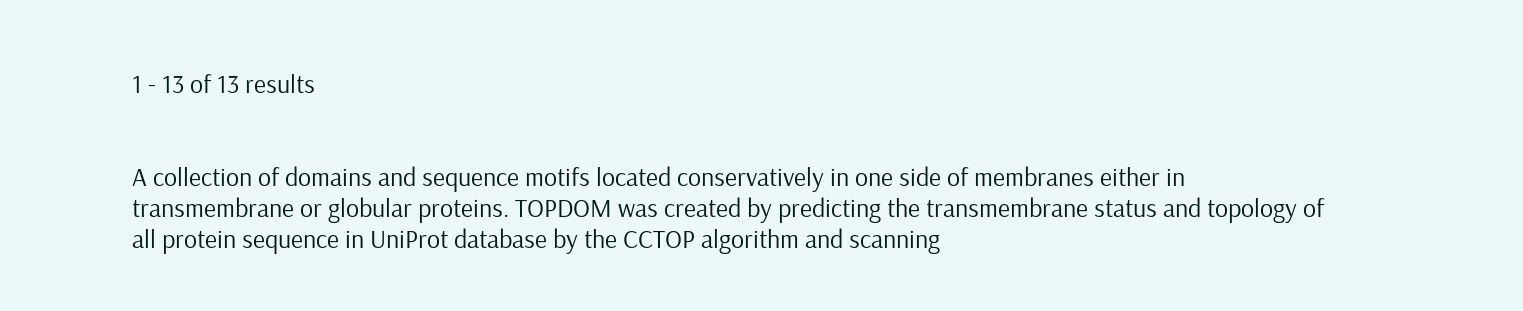1 - 13 of 13 results


A collection of domains and sequence motifs located conservatively in one side of membranes either in transmembrane or globular proteins. TOPDOM was created by predicting the transmembrane status and topology of all protein sequence in UniProt database by the CCTOP algorithm and scanning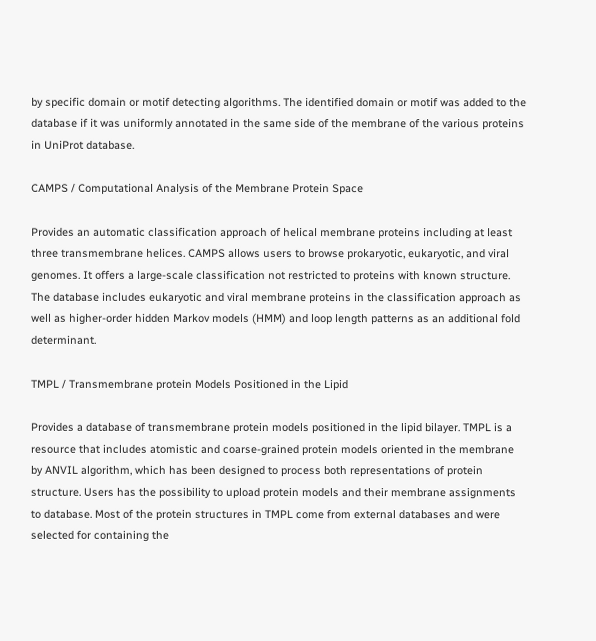by specific domain or motif detecting algorithms. The identified domain or motif was added to the database if it was uniformly annotated in the same side of the membrane of the various proteins in UniProt database.

CAMPS / Computational Analysis of the Membrane Protein Space

Provides an automatic classification approach of helical membrane proteins including at least three transmembrane helices. CAMPS allows users to browse prokaryotic, eukaryotic, and viral genomes. It offers a large-scale classification not restricted to proteins with known structure. The database includes eukaryotic and viral membrane proteins in the classification approach as well as higher-order hidden Markov models (HMM) and loop length patterns as an additional fold determinant.

TMPL / Transmembrane protein Models Positioned in the Lipid

Provides a database of transmembrane protein models positioned in the lipid bilayer. TMPL is a resource that includes atomistic and coarse-grained protein models oriented in the membrane by ANVIL algorithm, which has been designed to process both representations of protein structure. Users has the possibility to upload protein models and their membrane assignments to database. Most of the protein structures in TMPL come from external databases and were selected for containing the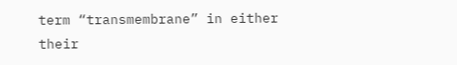term “transmembrane” in either their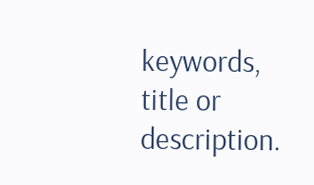keywords, title or description.